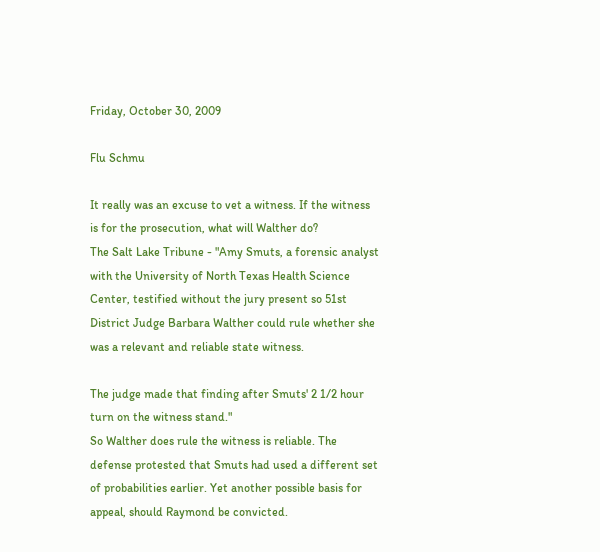Friday, October 30, 2009

Flu Schmu

It really was an excuse to vet a witness. If the witness is for the prosecution, what will Walther do?
The Salt Lake Tribune - "Amy Smuts, a forensic analyst with the University of North Texas Health Science Center, testified without the jury present so 51st District Judge Barbara Walther could rule whether she was a relevant and reliable state witness.

The judge made that finding after Smuts' 2 1/2 hour turn on the witness stand."
So Walther does rule the witness is reliable. The defense protested that Smuts had used a different set of probabilities earlier. Yet another possible basis for appeal, should Raymond be convicted.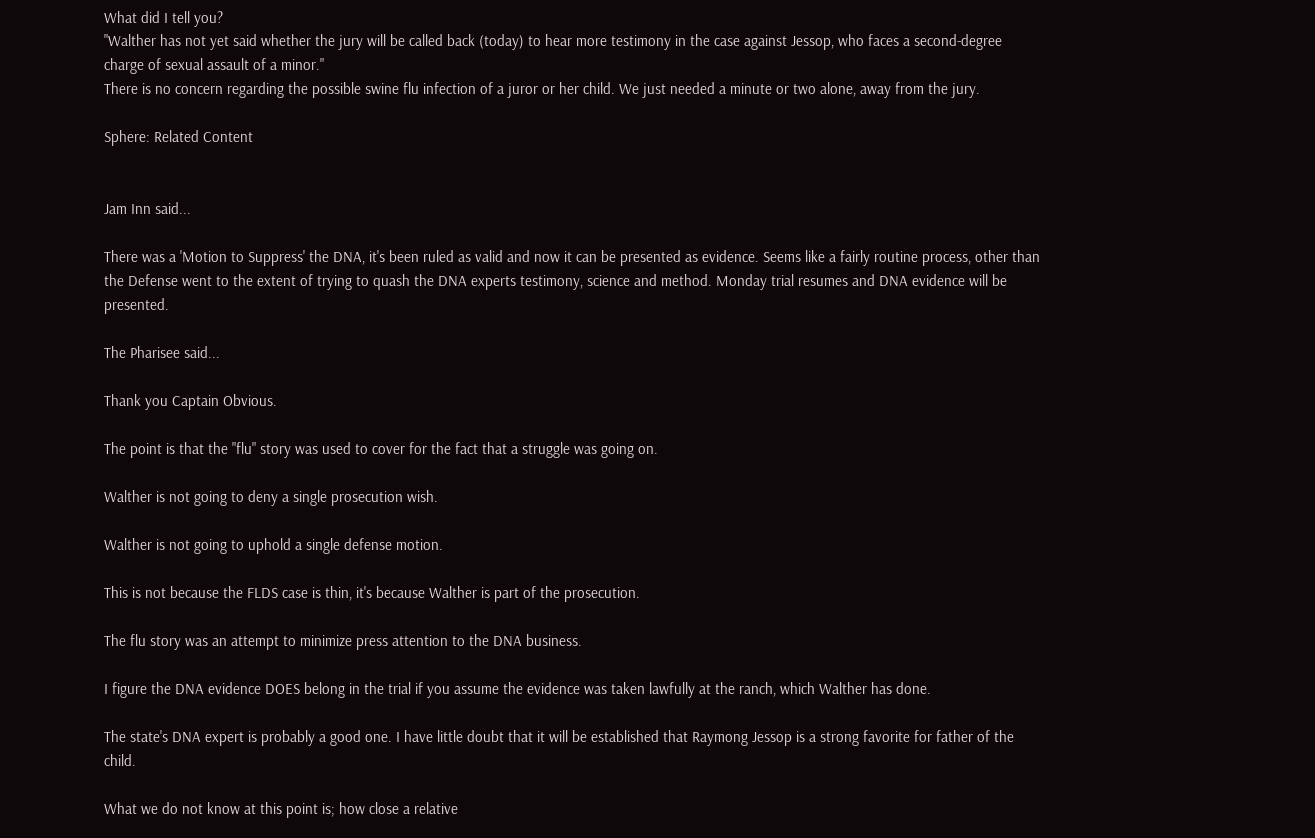What did I tell you?
"Walther has not yet said whether the jury will be called back (today) to hear more testimony in the case against Jessop, who faces a second-degree charge of sexual assault of a minor."
There is no concern regarding the possible swine flu infection of a juror or her child. We just needed a minute or two alone, away from the jury.

Sphere: Related Content


Jam Inn said...

There was a 'Motion to Suppress' the DNA, it's been ruled as valid and now it can be presented as evidence. Seems like a fairly routine process, other than the Defense went to the extent of trying to quash the DNA experts testimony, science and method. Monday trial resumes and DNA evidence will be presented.

The Pharisee said...

Thank you Captain Obvious.

The point is that the "flu" story was used to cover for the fact that a struggle was going on.

Walther is not going to deny a single prosecution wish.

Walther is not going to uphold a single defense motion.

This is not because the FLDS case is thin, it's because Walther is part of the prosecution.

The flu story was an attempt to minimize press attention to the DNA business.

I figure the DNA evidence DOES belong in the trial if you assume the evidence was taken lawfully at the ranch, which Walther has done.

The state's DNA expert is probably a good one. I have little doubt that it will be established that Raymong Jessop is a strong favorite for father of the child.

What we do not know at this point is; how close a relative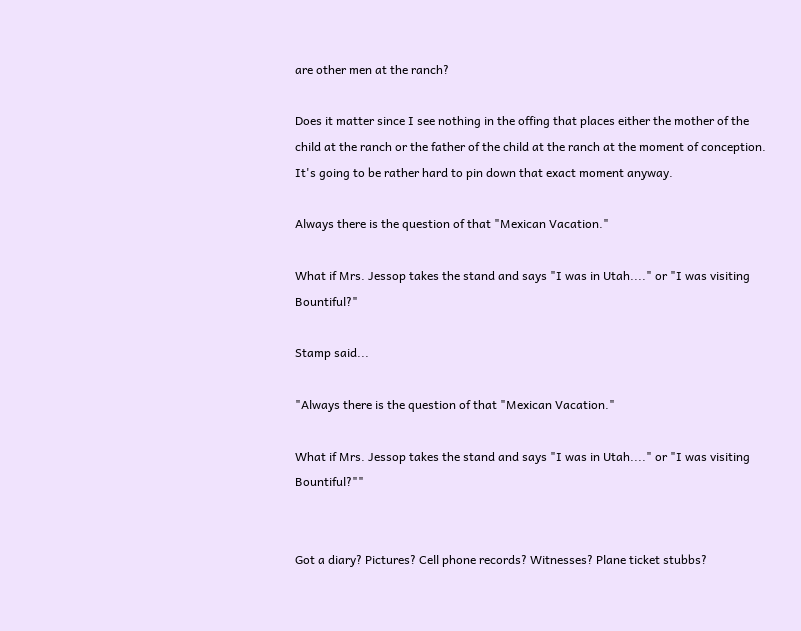are other men at the ranch?

Does it matter since I see nothing in the offing that places either the mother of the child at the ranch or the father of the child at the ranch at the moment of conception. It's going to be rather hard to pin down that exact moment anyway.

Always there is the question of that "Mexican Vacation."

What if Mrs. Jessop takes the stand and says "I was in Utah...." or "I was visiting Bountiful?"

Stamp said...

"Always there is the question of that "Mexican Vacation."

What if Mrs. Jessop takes the stand and says "I was in Utah...." or "I was visiting Bountiful?""


Got a diary? Pictures? Cell phone records? Witnesses? Plane ticket stubbs?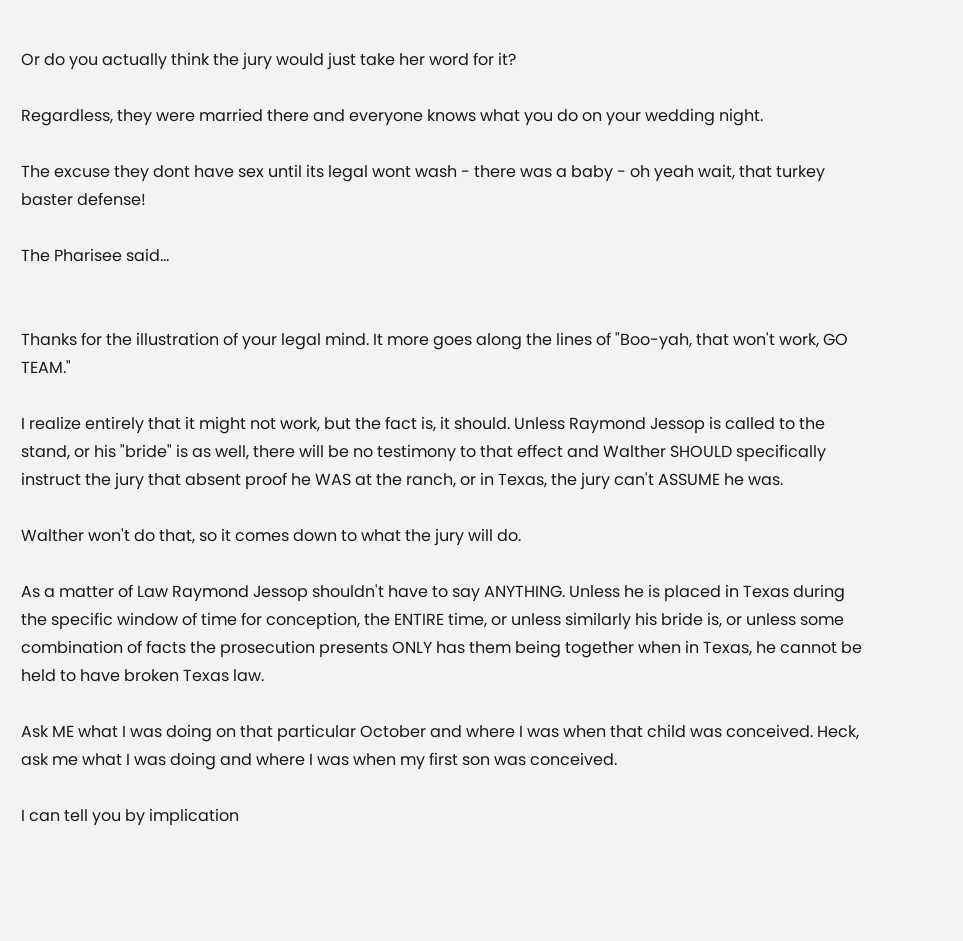Or do you actually think the jury would just take her word for it?

Regardless, they were married there and everyone knows what you do on your wedding night.

The excuse they dont have sex until its legal wont wash - there was a baby - oh yeah wait, that turkey baster defense!

The Pharisee said...


Thanks for the illustration of your legal mind. It more goes along the lines of "Boo-yah, that won't work, GO TEAM."

I realize entirely that it might not work, but the fact is, it should. Unless Raymond Jessop is called to the stand, or his "bride" is as well, there will be no testimony to that effect and Walther SHOULD specifically instruct the jury that absent proof he WAS at the ranch, or in Texas, the jury can't ASSUME he was.

Walther won't do that, so it comes down to what the jury will do.

As a matter of Law Raymond Jessop shouldn't have to say ANYTHING. Unless he is placed in Texas during the specific window of time for conception, the ENTIRE time, or unless similarly his bride is, or unless some combination of facts the prosecution presents ONLY has them being together when in Texas, he cannot be held to have broken Texas law.

Ask ME what I was doing on that particular October and where I was when that child was conceived. Heck, ask me what I was doing and where I was when my first son was conceived.

I can tell you by implication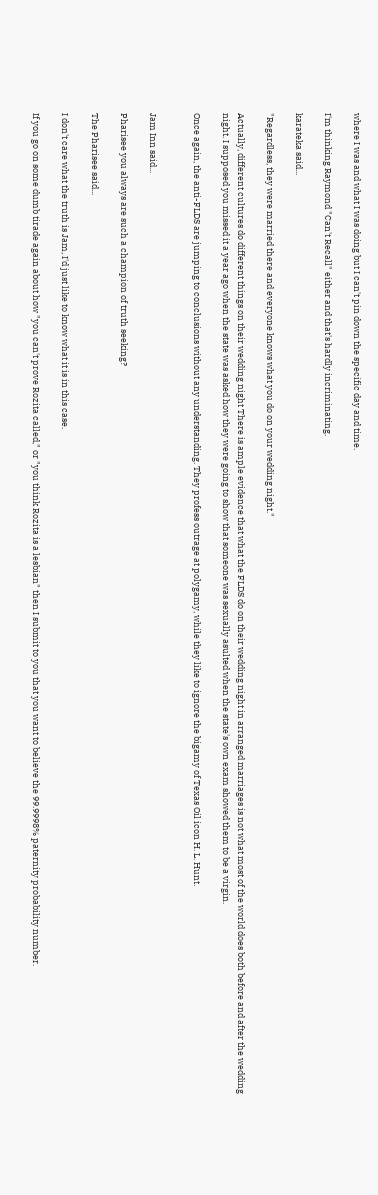where I was and what I was doing but I can't pin down the specific day and time.

I'm thinking Raymond "Can't Recall" either and that's hardly incriminating.

karateka said...

"Regardless, they were married there and everyone knows what you do on your wedding night."

Actually, different cultures do different things on their wedding night There is ample evidence that what the FLDS do on their wedding night in arranged marriages is not what most of the world does both before and after the wedding night. I supposed you missed it a year ago when the state was asked how they were going to show that someone was sexually asulted when the state's own exam showed them to be a virgin.

Once again, the anti-FLDS are jumping to conclusions without any understanding. They profess outrage at polygamy, while they like to ignore the bigamy of Texas Oil icon H. L. Hunt.


Jam Inn said...

Pharisee you always are such a champion of truth seeking?

The Pharisee said...

I don't care what the truth is Jam, I'd just like to know what it is in this case.

If you go on some dumb tirade again about how "you can't prove Rozita called," or "you think Rozita is a lesbian" then I submit to you that you want to believe the 99.9998% paternity probability number.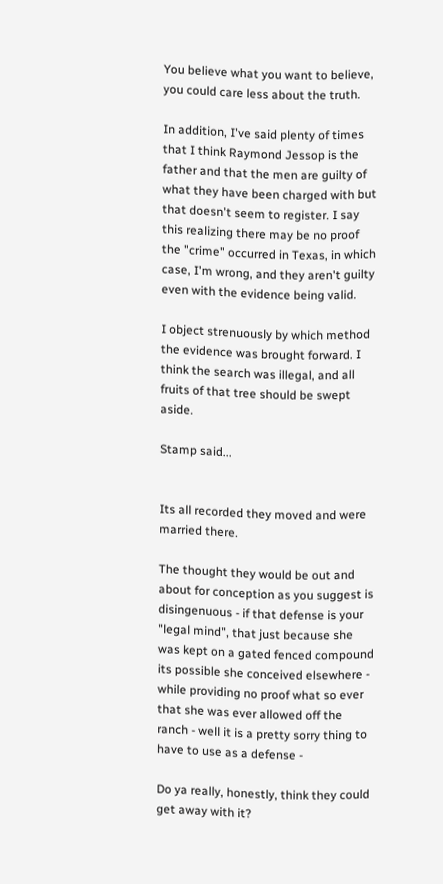You believe what you want to believe, you could care less about the truth.

In addition, I've said plenty of times that I think Raymond Jessop is the father and that the men are guilty of what they have been charged with but that doesn't seem to register. I say this realizing there may be no proof the "crime" occurred in Texas, in which case, I'm wrong, and they aren't guilty even with the evidence being valid.

I object strenuously by which method the evidence was brought forward. I think the search was illegal, and all fruits of that tree should be swept aside.

Stamp said...


Its all recorded they moved and were married there.

The thought they would be out and about for conception as you suggest is disingenuous - if that defense is your "legal mind", that just because she was kept on a gated fenced compound its possible she conceived elsewhere - while providing no proof what so ever that she was ever allowed off the ranch - well it is a pretty sorry thing to have to use as a defense -

Do ya really, honestly, think they could get away with it?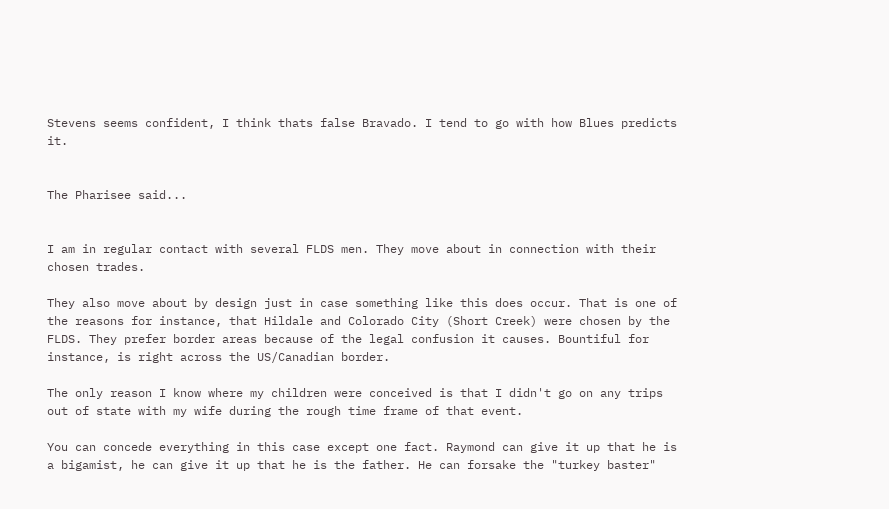Stevens seems confident, I think thats false Bravado. I tend to go with how Blues predicts it.


The Pharisee said...


I am in regular contact with several FLDS men. They move about in connection with their chosen trades.

They also move about by design just in case something like this does occur. That is one of the reasons for instance, that Hildale and Colorado City (Short Creek) were chosen by the FLDS. They prefer border areas because of the legal confusion it causes. Bountiful for instance, is right across the US/Canadian border.

The only reason I know where my children were conceived is that I didn't go on any trips out of state with my wife during the rough time frame of that event.

You can concede everything in this case except one fact. Raymond can give it up that he is a bigamist, he can give it up that he is the father. He can forsake the "turkey baster"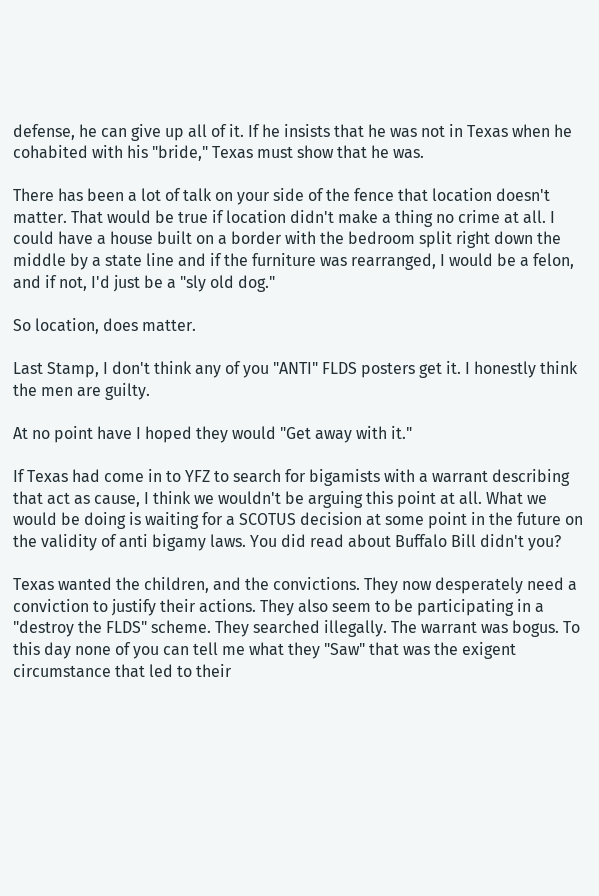defense, he can give up all of it. If he insists that he was not in Texas when he cohabited with his "bride," Texas must show that he was.

There has been a lot of talk on your side of the fence that location doesn't matter. That would be true if location didn't make a thing no crime at all. I could have a house built on a border with the bedroom split right down the middle by a state line and if the furniture was rearranged, I would be a felon, and if not, I'd just be a "sly old dog."

So location, does matter.

Last Stamp, I don't think any of you "ANTI" FLDS posters get it. I honestly think the men are guilty.

At no point have I hoped they would "Get away with it."

If Texas had come in to YFZ to search for bigamists with a warrant describing that act as cause, I think we wouldn't be arguing this point at all. What we would be doing is waiting for a SCOTUS decision at some point in the future on the validity of anti bigamy laws. You did read about Buffalo Bill didn't you?

Texas wanted the children, and the convictions. They now desperately need a conviction to justify their actions. They also seem to be participating in a "destroy the FLDS" scheme. They searched illegally. The warrant was bogus. To this day none of you can tell me what they "Saw" that was the exigent circumstance that led to their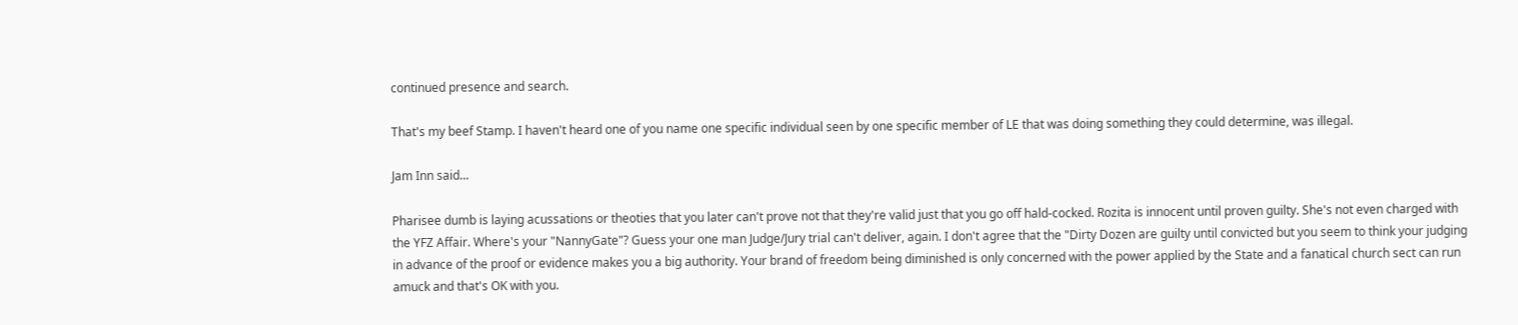continued presence and search.

That's my beef Stamp. I haven't heard one of you name one specific individual seen by one specific member of LE that was doing something they could determine, was illegal.

Jam Inn said...

Pharisee dumb is laying acussations or theoties that you later can't prove not that they're valid just that you go off hald-cocked. Rozita is innocent until proven guilty. She's not even charged with the YFZ Affair. Where's your "NannyGate"? Guess your one man Judge/Jury trial can't deliver, again. I don't agree that the "Dirty Dozen are guilty until convicted but you seem to think your judging in advance of the proof or evidence makes you a big authority. Your brand of freedom being diminished is only concerned with the power applied by the State and a fanatical church sect can run amuck and that's OK with you.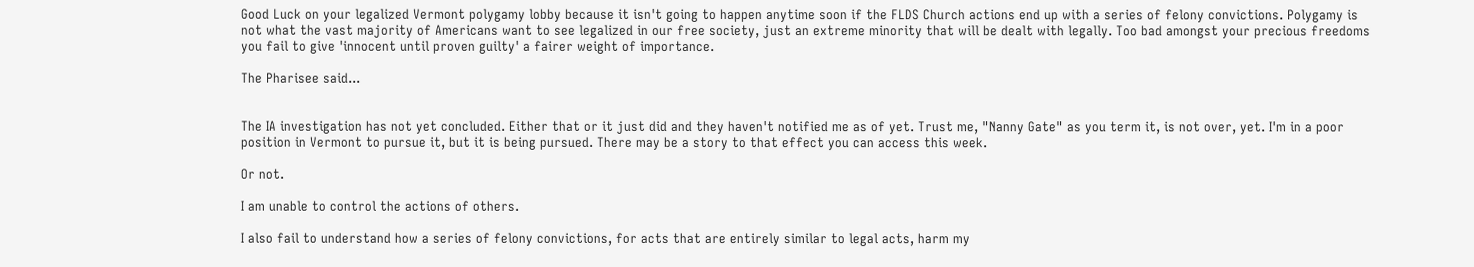Good Luck on your legalized Vermont polygamy lobby because it isn't going to happen anytime soon if the FLDS Church actions end up with a series of felony convictions. Polygamy is not what the vast majority of Americans want to see legalized in our free society, just an extreme minority that will be dealt with legally. Too bad amongst your precious freedoms you fail to give 'innocent until proven guilty' a fairer weight of importance.

The Pharisee said...


The IA investigation has not yet concluded. Either that or it just did and they haven't notified me as of yet. Trust me, "Nanny Gate" as you term it, is not over, yet. I'm in a poor position in Vermont to pursue it, but it is being pursued. There may be a story to that effect you can access this week.

Or not.

I am unable to control the actions of others.

I also fail to understand how a series of felony convictions, for acts that are entirely similar to legal acts, harm my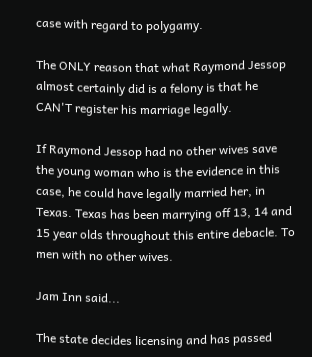case with regard to polygamy.

The ONLY reason that what Raymond Jessop almost certainly did is a felony is that he CAN'T register his marriage legally.

If Raymond Jessop had no other wives save the young woman who is the evidence in this case, he could have legally married her, in Texas. Texas has been marrying off 13, 14 and 15 year olds throughout this entire debacle. To men with no other wives.

Jam Inn said...

The state decides licensing and has passed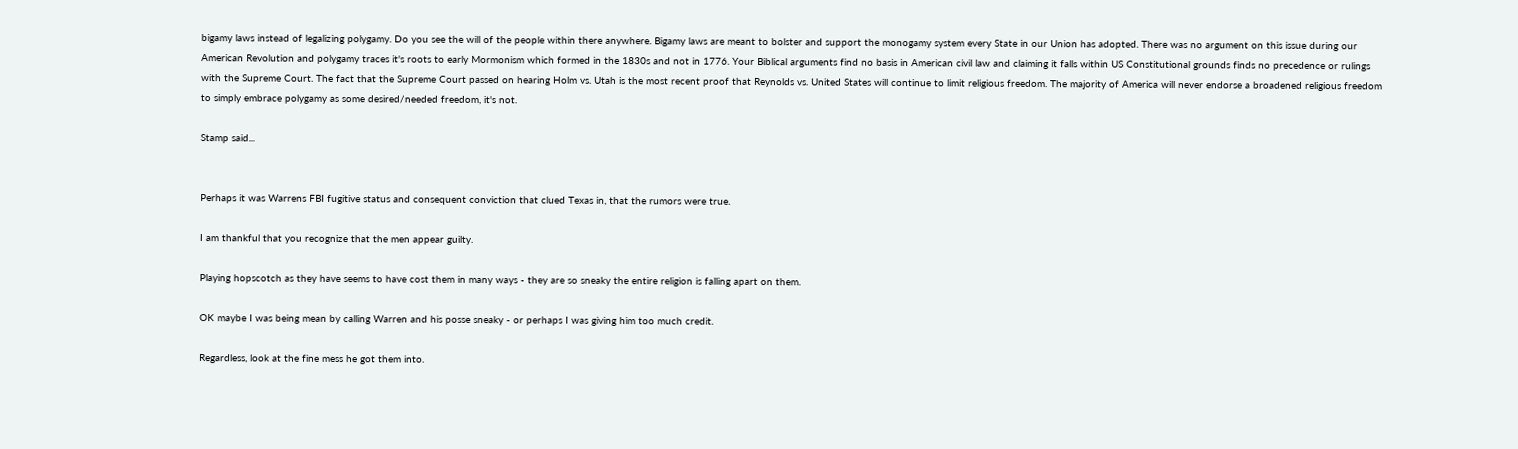bigamy laws instead of legalizing polygamy. Do you see the will of the people within there anywhere. Bigamy laws are meant to bolster and support the monogamy system every State in our Union has adopted. There was no argument on this issue during our American Revolution and polygamy traces it's roots to early Mormonism which formed in the 1830s and not in 1776. Your Biblical arguments find no basis in American civil law and claiming it falls within US Constitutional grounds finds no precedence or rulings with the Supreme Court. The fact that the Supreme Court passed on hearing Holm vs. Utah is the most recent proof that Reynolds vs. United States will continue to limit religious freedom. The majority of America will never endorse a broadened religious freedom to simply embrace polygamy as some desired/needed freedom, it's not.

Stamp said...


Perhaps it was Warrens FBI fugitive status and consequent conviction that clued Texas in, that the rumors were true.

I am thankful that you recognize that the men appear guilty.

Playing hopscotch as they have seems to have cost them in many ways - they are so sneaky the entire religion is falling apart on them.

OK maybe I was being mean by calling Warren and his posse sneaky - or perhaps I was giving him too much credit.

Regardless, look at the fine mess he got them into.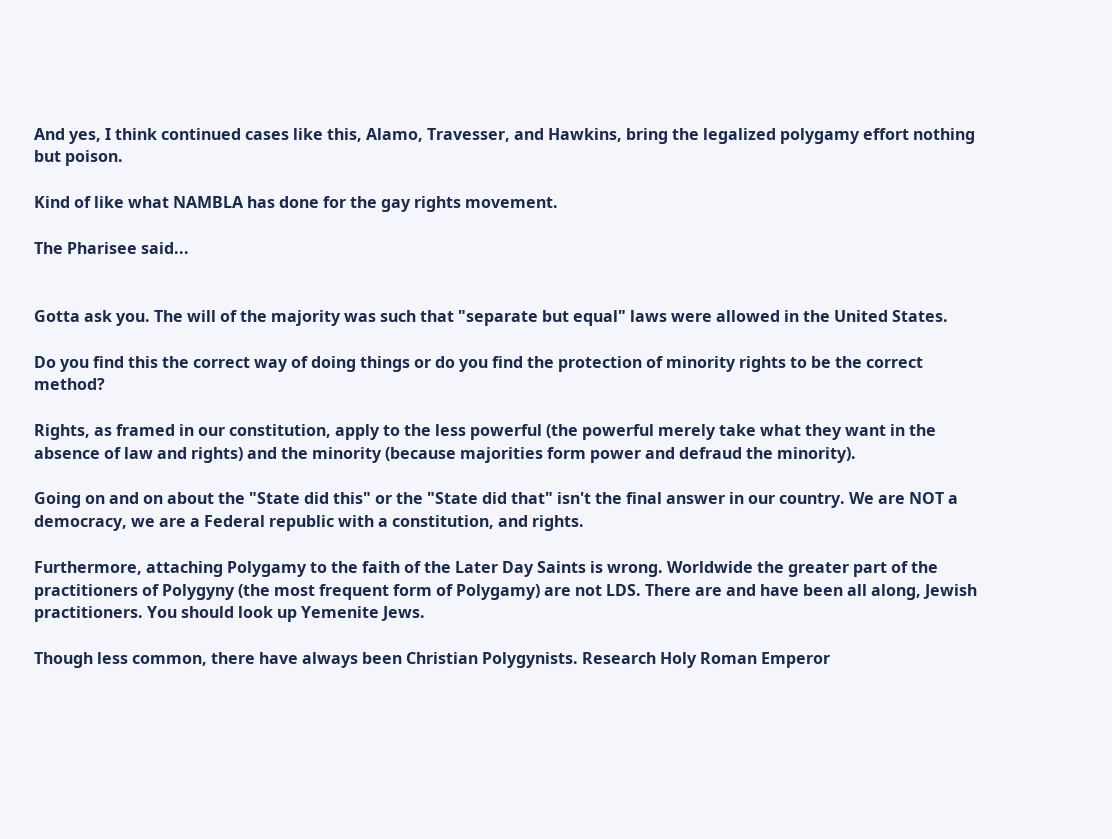And yes, I think continued cases like this, Alamo, Travesser, and Hawkins, bring the legalized polygamy effort nothing but poison.

Kind of like what NAMBLA has done for the gay rights movement.

The Pharisee said...


Gotta ask you. The will of the majority was such that "separate but equal" laws were allowed in the United States.

Do you find this the correct way of doing things or do you find the protection of minority rights to be the correct method?

Rights, as framed in our constitution, apply to the less powerful (the powerful merely take what they want in the absence of law and rights) and the minority (because majorities form power and defraud the minority).

Going on and on about the "State did this" or the "State did that" isn't the final answer in our country. We are NOT a democracy, we are a Federal republic with a constitution, and rights.

Furthermore, attaching Polygamy to the faith of the Later Day Saints is wrong. Worldwide the greater part of the practitioners of Polygyny (the most frequent form of Polygamy) are not LDS. There are and have been all along, Jewish practitioners. You should look up Yemenite Jews.

Though less common, there have always been Christian Polygynists. Research Holy Roman Emperor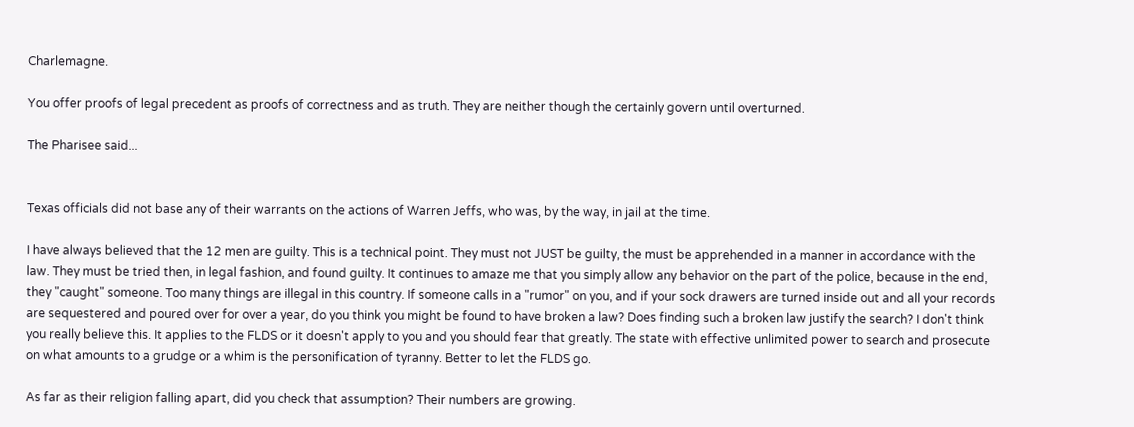Charlemagne.

You offer proofs of legal precedent as proofs of correctness and as truth. They are neither though the certainly govern until overturned.

The Pharisee said...


Texas officials did not base any of their warrants on the actions of Warren Jeffs, who was, by the way, in jail at the time.

I have always believed that the 12 men are guilty. This is a technical point. They must not JUST be guilty, the must be apprehended in a manner in accordance with the law. They must be tried then, in legal fashion, and found guilty. It continues to amaze me that you simply allow any behavior on the part of the police, because in the end, they "caught" someone. Too many things are illegal in this country. If someone calls in a "rumor" on you, and if your sock drawers are turned inside out and all your records are sequestered and poured over for over a year, do you think you might be found to have broken a law? Does finding such a broken law justify the search? I don't think you really believe this. It applies to the FLDS or it doesn't apply to you and you should fear that greatly. The state with effective unlimited power to search and prosecute on what amounts to a grudge or a whim is the personification of tyranny. Better to let the FLDS go.

As far as their religion falling apart, did you check that assumption? Their numbers are growing.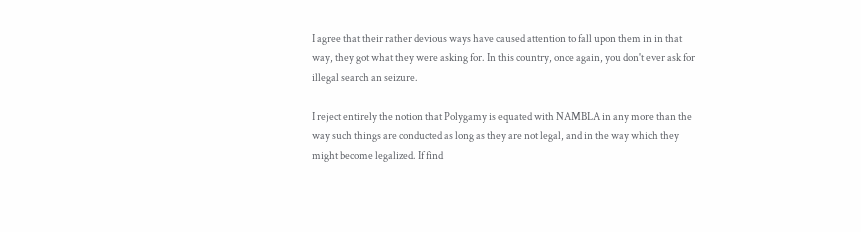I agree that their rather devious ways have caused attention to fall upon them in in that way, they got what they were asking for. In this country, once again, you don't ever ask for illegal search an seizure.

I reject entirely the notion that Polygamy is equated with NAMBLA in any more than the way such things are conducted as long as they are not legal, and in the way which they might become legalized. If find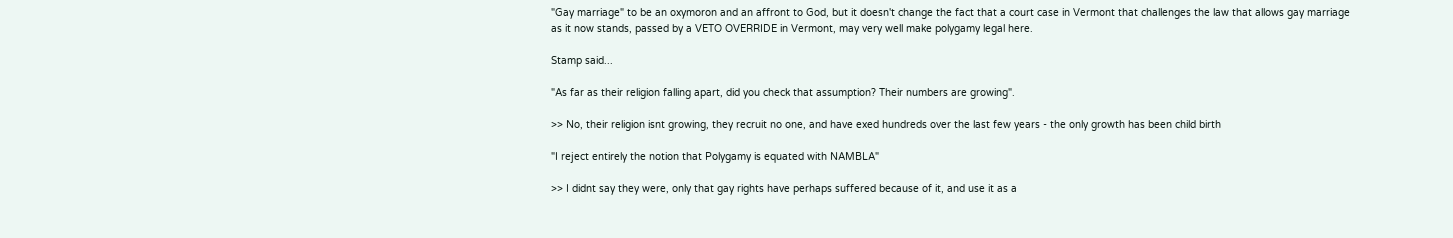"Gay marriage" to be an oxymoron and an affront to God, but it doesn't change the fact that a court case in Vermont that challenges the law that allows gay marriage as it now stands, passed by a VETO OVERRIDE in Vermont, may very well make polygamy legal here.

Stamp said...

"As far as their religion falling apart, did you check that assumption? Their numbers are growing".

>> No, their religion isnt growing, they recruit no one, and have exed hundreds over the last few years - the only growth has been child birth

"I reject entirely the notion that Polygamy is equated with NAMBLA"

>> I didnt say they were, only that gay rights have perhaps suffered because of it, and use it as a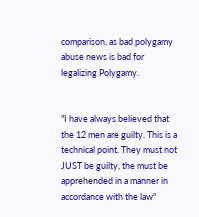comparison, as bad polygamy abuse news is bad for legalizing Polygamy.


"I have always believed that the 12 men are guilty. This is a technical point. They must not JUST be guilty, the must be apprehended in a manner in accordance with the law"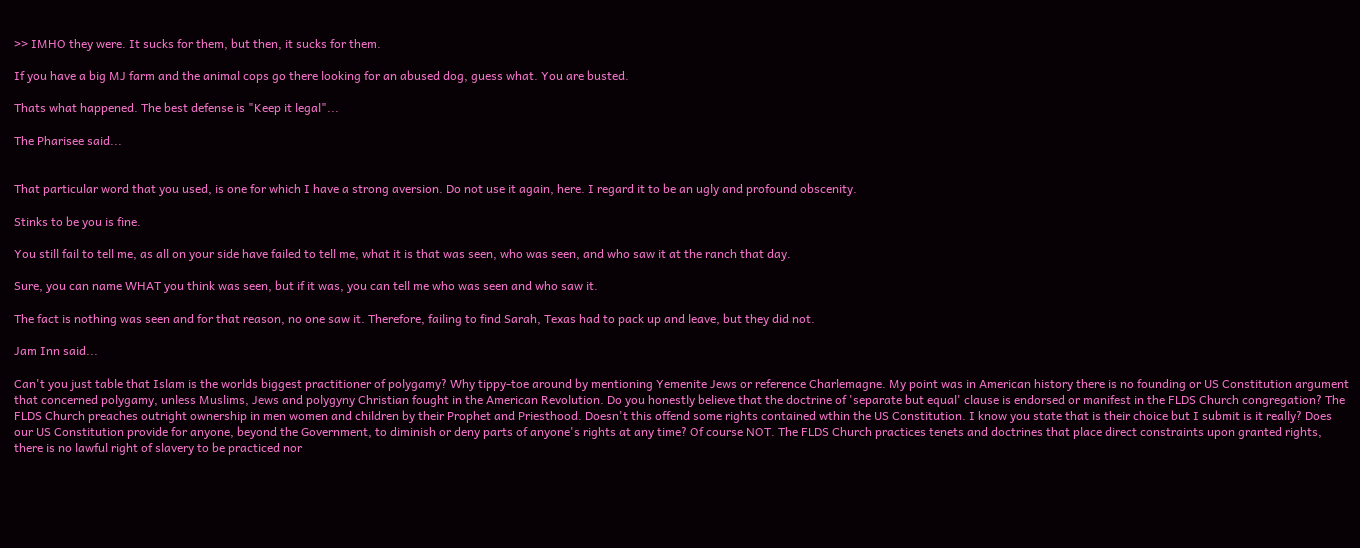>> IMHO they were. It sucks for them, but then, it sucks for them.

If you have a big MJ farm and the animal cops go there looking for an abused dog, guess what. You are busted.

Thats what happened. The best defense is "Keep it legal"...

The Pharisee said...


That particular word that you used, is one for which I have a strong aversion. Do not use it again, here. I regard it to be an ugly and profound obscenity.

Stinks to be you is fine.

You still fail to tell me, as all on your side have failed to tell me, what it is that was seen, who was seen, and who saw it at the ranch that day.

Sure, you can name WHAT you think was seen, but if it was, you can tell me who was seen and who saw it.

The fact is nothing was seen and for that reason, no one saw it. Therefore, failing to find Sarah, Texas had to pack up and leave, but they did not.

Jam Inn said...

Can't you just table that Islam is the worlds biggest practitioner of polygamy? Why tippy-toe around by mentioning Yemenite Jews or reference Charlemagne. My point was in American history there is no founding or US Constitution argument that concerned polygamy, unless Muslims, Jews and polygyny Christian fought in the American Revolution. Do you honestly believe that the doctrine of 'separate but equal' clause is endorsed or manifest in the FLDS Church congregation? The FLDS Church preaches outright ownership in men women and children by their Prophet and Priesthood. Doesn't this offend some rights contained wthin the US Constitution. I know you state that is their choice but I submit is it really? Does our US Constitution provide for anyone, beyond the Government, to diminish or deny parts of anyone's rights at any time? Of course NOT. The FLDS Church practices tenets and doctrines that place direct constraints upon granted rights, there is no lawful right of slavery to be practiced nor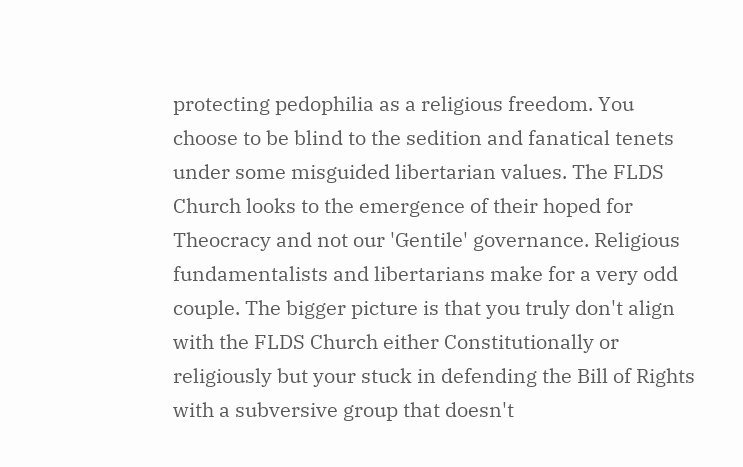protecting pedophilia as a religious freedom. You choose to be blind to the sedition and fanatical tenets under some misguided libertarian values. The FLDS Church looks to the emergence of their hoped for Theocracy and not our 'Gentile' governance. Religious fundamentalists and libertarians make for a very odd couple. The bigger picture is that you truly don't align with the FLDS Church either Constitutionally or religiously but your stuck in defending the Bill of Rights with a subversive group that doesn't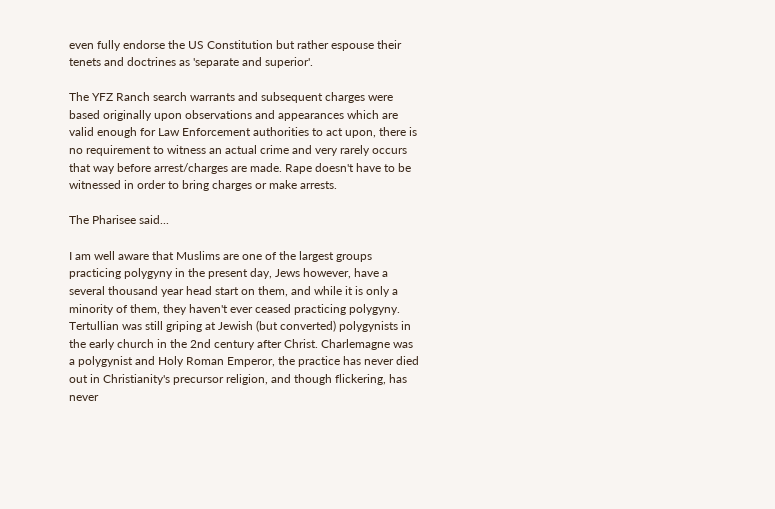even fully endorse the US Constitution but rather espouse their tenets and doctrines as 'separate and superior'.

The YFZ Ranch search warrants and subsequent charges were based originally upon observations and appearances which are valid enough for Law Enforcement authorities to act upon, there is no requirement to witness an actual crime and very rarely occurs that way before arrest/charges are made. Rape doesn't have to be witnessed in order to bring charges or make arrests.

The Pharisee said...

I am well aware that Muslims are one of the largest groups practicing polygyny in the present day, Jews however, have a several thousand year head start on them, and while it is only a minority of them, they haven't ever ceased practicing polygyny. Tertullian was still griping at Jewish (but converted) polygynists in the early church in the 2nd century after Christ. Charlemagne was a polygynist and Holy Roman Emperor, the practice has never died out in Christianity's precursor religion, and though flickering, has never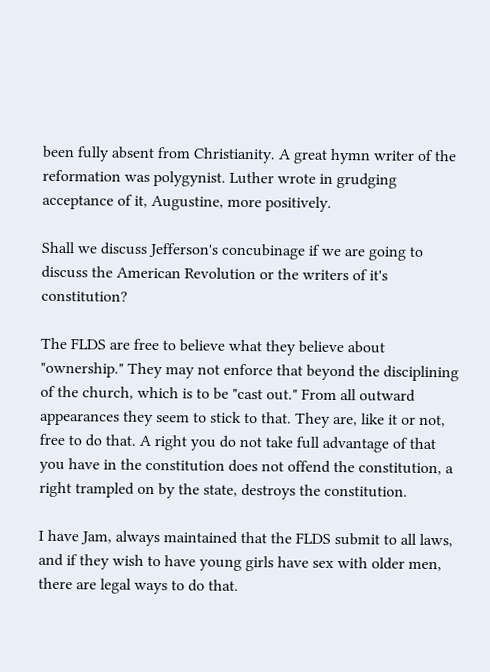been fully absent from Christianity. A great hymn writer of the reformation was polygynist. Luther wrote in grudging acceptance of it, Augustine, more positively.

Shall we discuss Jefferson's concubinage if we are going to discuss the American Revolution or the writers of it's constitution?

The FLDS are free to believe what they believe about "ownership." They may not enforce that beyond the disciplining of the church, which is to be "cast out." From all outward appearances they seem to stick to that. They are, like it or not, free to do that. A right you do not take full advantage of that you have in the constitution does not offend the constitution, a right trampled on by the state, destroys the constitution.

I have Jam, always maintained that the FLDS submit to all laws, and if they wish to have young girls have sex with older men, there are legal ways to do that.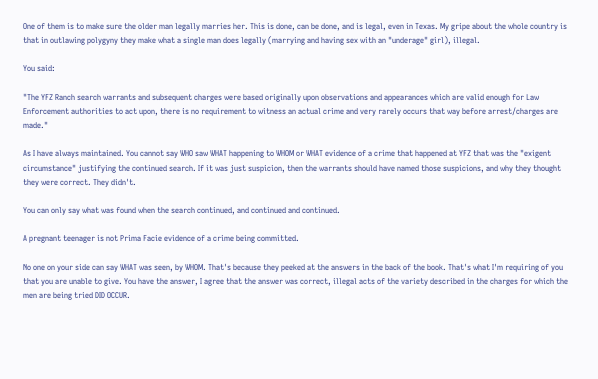One of them is to make sure the older man legally marries her. This is done, can be done, and is legal, even in Texas. My gripe about the whole country is that in outlawing polygyny they make what a single man does legally (marrying and having sex with an "underage" girl), illegal.

You said:

"The YFZ Ranch search warrants and subsequent charges were based originally upon observations and appearances which are valid enough for Law Enforcement authorities to act upon, there is no requirement to witness an actual crime and very rarely occurs that way before arrest/charges are made."

As I have always maintained. You cannot say WHO saw WHAT happening to WHOM or WHAT evidence of a crime that happened at YFZ that was the "exigent circumstance" justifying the continued search. If it was just suspicion, then the warrants should have named those suspicions, and why they thought they were correct. They didn't.

You can only say what was found when the search continued, and continued and continued.

A pregnant teenager is not Prima Facie evidence of a crime being committed.

No one on your side can say WHAT was seen, by WHOM. That's because they peeked at the answers in the back of the book. That's what I'm requiring of you that you are unable to give. You have the answer, I agree that the answer was correct, illegal acts of the variety described in the charges for which the men are being tried DID OCCUR.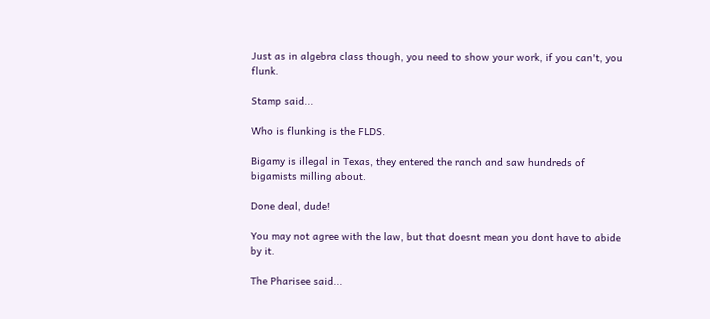Just as in algebra class though, you need to show your work, if you can't, you flunk.

Stamp said...

Who is flunking is the FLDS.

Bigamy is illegal in Texas, they entered the ranch and saw hundreds of bigamists milling about.

Done deal, dude!

You may not agree with the law, but that doesnt mean you dont have to abide by it.

The Pharisee said...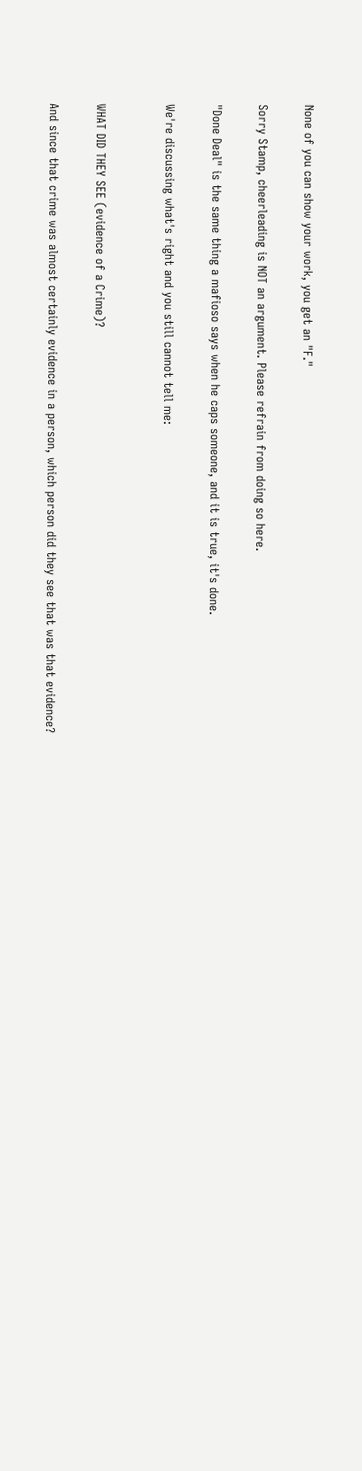None of you can show your work, you get an "F."

Sorry Stamp, cheerleading is NOT an argument. Please refrain from doing so here.

"Done Deal" is the same thing a mafioso says when he caps someone, and it is true, it's done.

We're discussing what's right and you still cannot tell me:


WHAT DID THEY SEE (evidence of a Crime)?

And since that crime was almost certainly evidence in a person, which person did they see that was that evidence?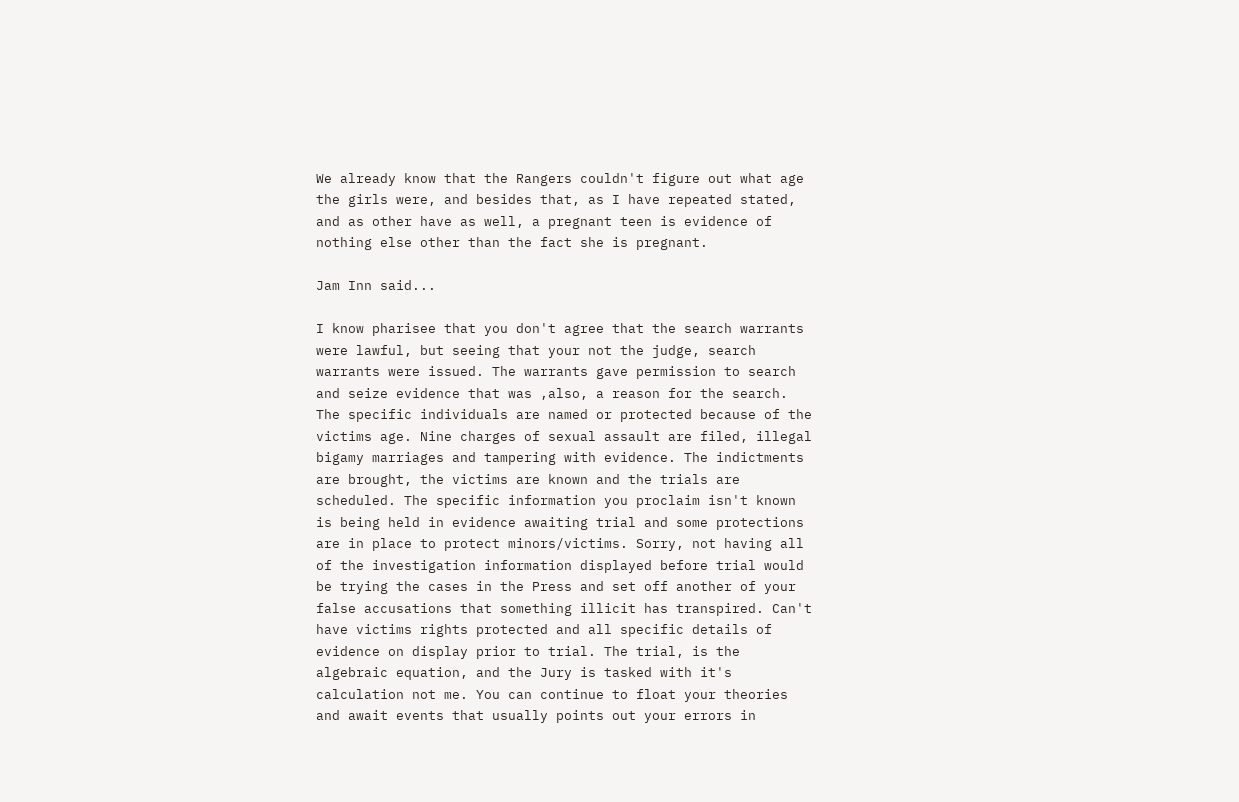We already know that the Rangers couldn't figure out what age the girls were, and besides that, as I have repeated stated, and as other have as well, a pregnant teen is evidence of nothing else other than the fact she is pregnant.

Jam Inn said...

I know pharisee that you don't agree that the search warrants were lawful, but seeing that your not the judge, search warrants were issued. The warrants gave permission to search and seize evidence that was ,also, a reason for the search. The specific individuals are named or protected because of the victims age. Nine charges of sexual assault are filed, illegal bigamy marriages and tampering with evidence. The indictments are brought, the victims are known and the trials are scheduled. The specific information you proclaim isn't known is being held in evidence awaiting trial and some protections are in place to protect minors/victims. Sorry, not having all of the investigation information displayed before trial would be trying the cases in the Press and set off another of your false accusations that something illicit has transpired. Can't have victims rights protected and all specific details of evidence on display prior to trial. The trial, is the algebraic equation, and the Jury is tasked with it's calculation not me. You can continue to float your theories and await events that usually points out your errors in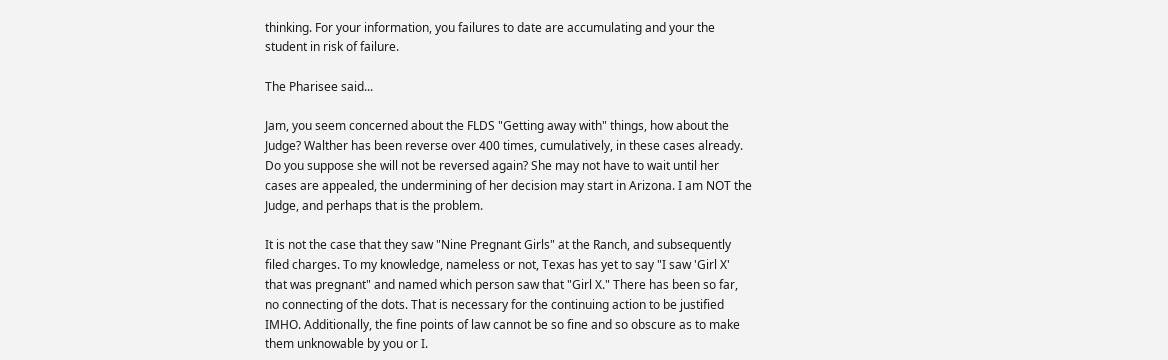thinking. For your information, you failures to date are accumulating and your the student in risk of failure.

The Pharisee said...

Jam, you seem concerned about the FLDS "Getting away with" things, how about the Judge? Walther has been reverse over 400 times, cumulatively, in these cases already. Do you suppose she will not be reversed again? She may not have to wait until her cases are appealed, the undermining of her decision may start in Arizona. I am NOT the Judge, and perhaps that is the problem.

It is not the case that they saw "Nine Pregnant Girls" at the Ranch, and subsequently filed charges. To my knowledge, nameless or not, Texas has yet to say "I saw 'Girl X' that was pregnant" and named which person saw that "Girl X." There has been so far, no connecting of the dots. That is necessary for the continuing action to be justified IMHO. Additionally, the fine points of law cannot be so fine and so obscure as to make them unknowable by you or I.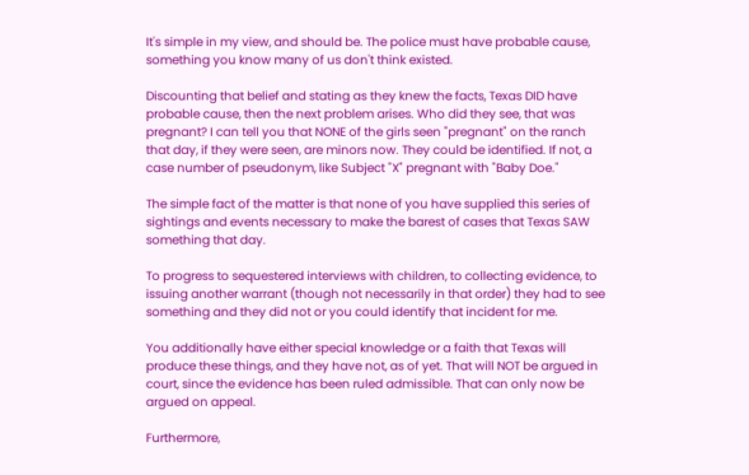It's simple in my view, and should be. The police must have probable cause, something you know many of us don't think existed.

Discounting that belief and stating as they knew the facts, Texas DID have probable cause, then the next problem arises. Who did they see, that was pregnant? I can tell you that NONE of the girls seen "pregnant" on the ranch that day, if they were seen, are minors now. They could be identified. If not, a case number of pseudonym, like Subject "X" pregnant with "Baby Doe."

The simple fact of the matter is that none of you have supplied this series of sightings and events necessary to make the barest of cases that Texas SAW something that day.

To progress to sequestered interviews with children, to collecting evidence, to issuing another warrant (though not necessarily in that order) they had to see something and they did not or you could identify that incident for me.

You additionally have either special knowledge or a faith that Texas will produce these things, and they have not, as of yet. That will NOT be argued in court, since the evidence has been ruled admissible. That can only now be argued on appeal.

Furthermore,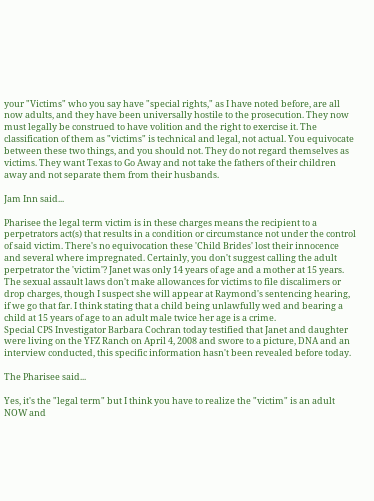your "Victims" who you say have "special rights," as I have noted before, are all now adults, and they have been universally hostile to the prosecution. They now must legally be construed to have volition and the right to exercise it. The classification of them as "victims" is technical and legal, not actual. You equivocate between these two things, and you should not. They do not regard themselves as victims. They want Texas to Go Away and not take the fathers of their children away and not separate them from their husbands.

Jam Inn said...

Pharisee the legal term victim is in these charges means the recipient to a perpetrators act(s) that results in a condition or circumstance not under the control of said victim. There's no equivocation these 'Child Brides' lost their innocence and several where impregnated. Certainly, you don't suggest calling the adult perpetrator the 'victim'? Janet was only 14 years of age and a mother at 15 years. The sexual assault laws don't make allowances for victims to file discalimers or drop charges, though I suspect she will appear at Raymond's sentencing hearing, if we go that far. I think stating that a child being unlawfully wed and bearing a child at 15 years of age to an adult male twice her age is a crime.
Special CPS Investigator Barbara Cochran today testified that Janet and daughter were living on the YFZ Ranch on April 4, 2008 and swore to a picture, DNA and an interview conducted, this specific information hasn't been revealed before today.

The Pharisee said...

Yes, it's the "legal term" but I think you have to realize the "victim" is an adult NOW and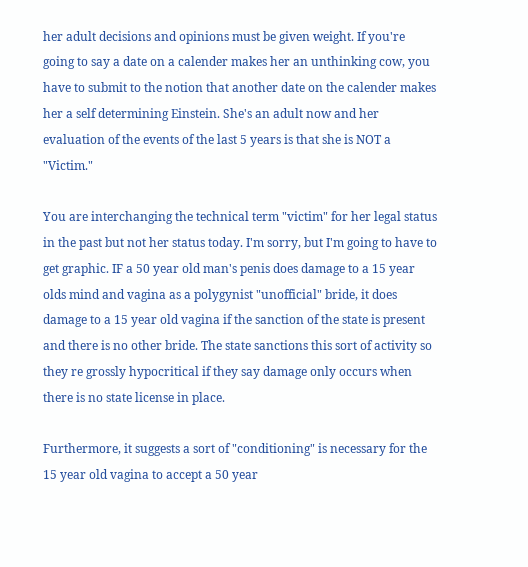her adult decisions and opinions must be given weight. If you're going to say a date on a calender makes her an unthinking cow, you have to submit to the notion that another date on the calender makes her a self determining Einstein. She's an adult now and her evaluation of the events of the last 5 years is that she is NOT a "Victim."

You are interchanging the technical term "victim" for her legal status in the past but not her status today. I'm sorry, but I'm going to have to get graphic. IF a 50 year old man's penis does damage to a 15 year olds mind and vagina as a polygynist "unofficial" bride, it does damage to a 15 year old vagina if the sanction of the state is present and there is no other bride. The state sanctions this sort of activity so they re grossly hypocritical if they say damage only occurs when there is no state license in place.

Furthermore, it suggests a sort of "conditioning" is necessary for the 15 year old vagina to accept a 50 year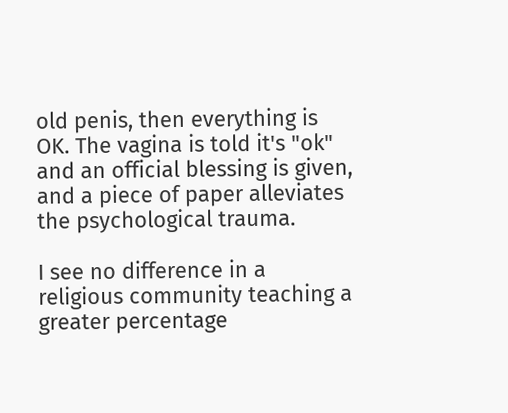old penis, then everything is OK. The vagina is told it's "ok" and an official blessing is given, and a piece of paper alleviates the psychological trauma.

I see no difference in a religious community teaching a greater percentage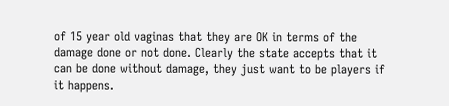of 15 year old vaginas that they are OK in terms of the damage done or not done. Clearly the state accepts that it can be done without damage, they just want to be players if it happens.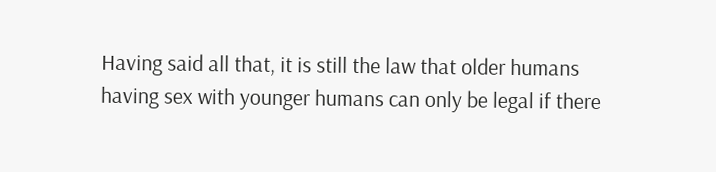Having said all that, it is still the law that older humans having sex with younger humans can only be legal if there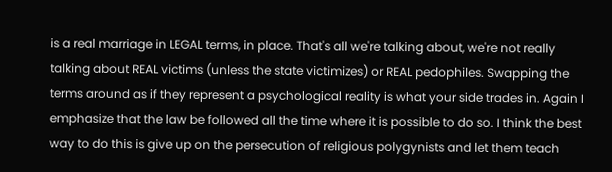is a real marriage in LEGAL terms, in place. That's all we're talking about, we're not really talking about REAL victims (unless the state victimizes) or REAL pedophiles. Swapping the terms around as if they represent a psychological reality is what your side trades in. Again I emphasize that the law be followed all the time where it is possible to do so. I think the best way to do this is give up on the persecution of religious polygynists and let them teach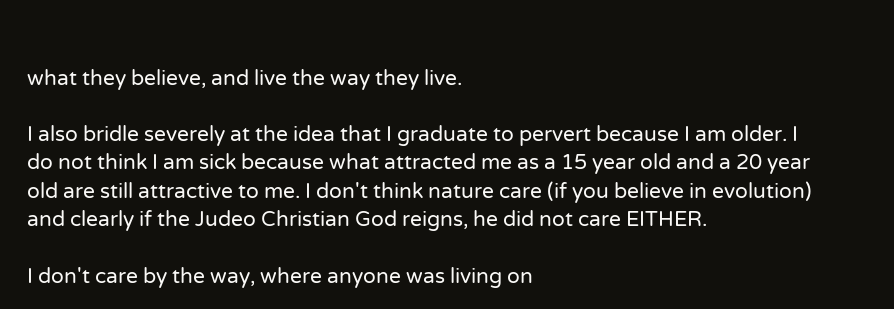what they believe, and live the way they live.

I also bridle severely at the idea that I graduate to pervert because I am older. I do not think I am sick because what attracted me as a 15 year old and a 20 year old are still attractive to me. I don't think nature care (if you believe in evolution) and clearly if the Judeo Christian God reigns, he did not care EITHER.

I don't care by the way, where anyone was living on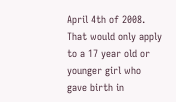April 4th of 2008. That would only apply to a 17 year old or younger girl who gave birth in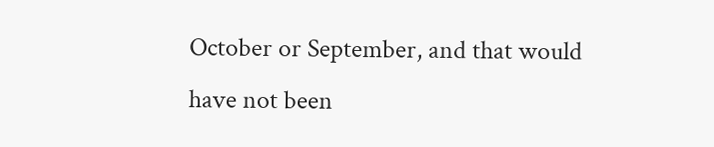October or September, and that would have not been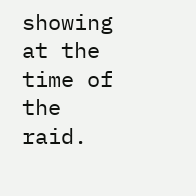showing at the time of the raid.